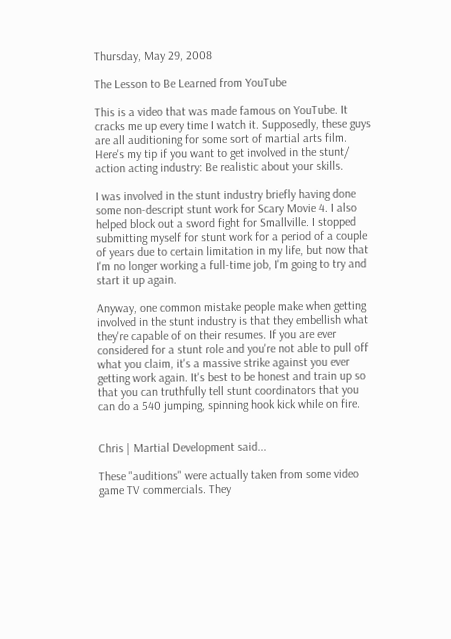Thursday, May 29, 2008

The Lesson to Be Learned from YouTube

This is a video that was made famous on YouTube. It cracks me up every time I watch it. Supposedly, these guys are all auditioning for some sort of martial arts film. Here's my tip if you want to get involved in the stunt/ action acting industry: Be realistic about your skills.

I was involved in the stunt industry briefly having done some non-descript stunt work for Scary Movie 4. I also helped block out a sword fight for Smallville. I stopped submitting myself for stunt work for a period of a couple of years due to certain limitation in my life, but now that I'm no longer working a full-time job, I'm going to try and start it up again.

Anyway, one common mistake people make when getting involved in the stunt industry is that they embellish what they're capable of on their resumes. If you are ever considered for a stunt role and you're not able to pull off what you claim, it's a massive strike against you ever getting work again. It's best to be honest and train up so that you can truthfully tell stunt coordinators that you can do a 540 jumping, spinning hook kick while on fire.


Chris | Martial Development said...

These "auditions" were actually taken from some video game TV commercials. They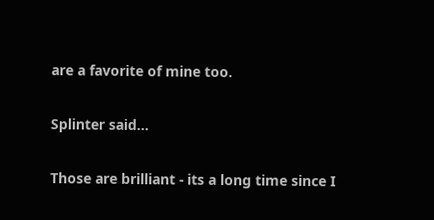are a favorite of mine too.

Splinter said...

Those are brilliant - its a long time since I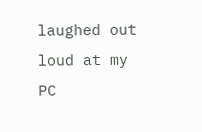laughed out loud at my PC